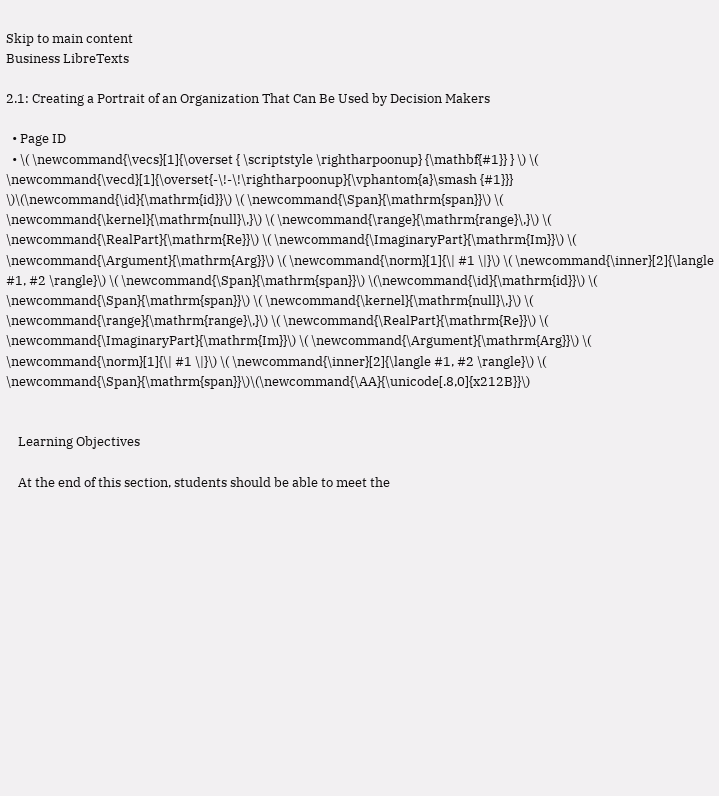Skip to main content
Business LibreTexts

2.1: Creating a Portrait of an Organization That Can Be Used by Decision Makers

  • Page ID
  • \( \newcommand{\vecs}[1]{\overset { \scriptstyle \rightharpoonup} {\mathbf{#1}} } \) \( \newcommand{\vecd}[1]{\overset{-\!-\!\rightharpoonup}{\vphantom{a}\smash {#1}}} \)\(\newcommand{\id}{\mathrm{id}}\) \( \newcommand{\Span}{\mathrm{span}}\) \( \newcommand{\kernel}{\mathrm{null}\,}\) \( \newcommand{\range}{\mathrm{range}\,}\) \( \newcommand{\RealPart}{\mathrm{Re}}\) \( \newcommand{\ImaginaryPart}{\mathrm{Im}}\) \( \newcommand{\Argument}{\mathrm{Arg}}\) \( \newcommand{\norm}[1]{\| #1 \|}\) \( \newcommand{\inner}[2]{\langle #1, #2 \rangle}\) \( \newcommand{\Span}{\mathrm{span}}\) \(\newcommand{\id}{\mathrm{id}}\) \( \newcommand{\Span}{\mathrm{span}}\) \( \newcommand{\kernel}{\mathrm{null}\,}\) \( \newcommand{\range}{\mathrm{range}\,}\) \( \newcommand{\RealPart}{\mathrm{Re}}\) \( \newcommand{\ImaginaryPart}{\mathrm{Im}}\) \( \newcommand{\Argument}{\mathrm{Arg}}\) \( \newcommand{\norm}[1]{\| #1 \|}\) \( \newcommand{\inner}[2]{\langle #1, #2 \rangle}\) \( \newcommand{\Span}{\mathrm{span}}\)\(\newcommand{\AA}{\unicode[.8,0]{x212B}}\)


    Learning Objectives

    At the end of this section, students should be able to meet the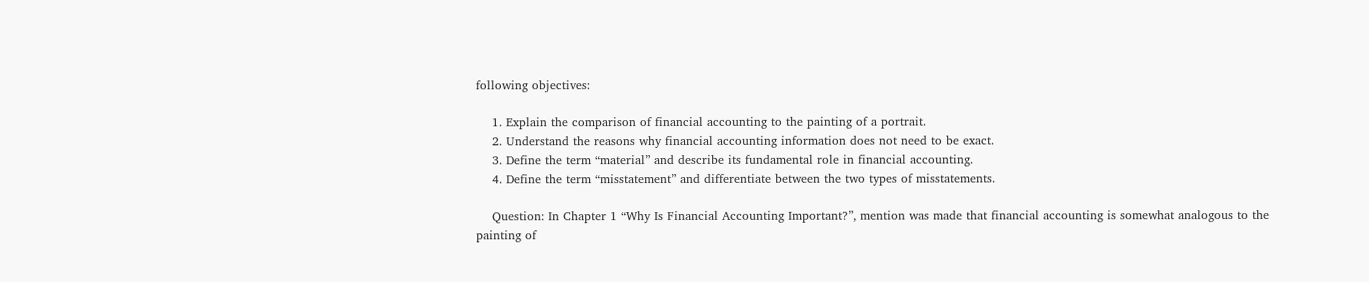following objectives:

    1. Explain the comparison of financial accounting to the painting of a portrait.
    2. Understand the reasons why financial accounting information does not need to be exact.
    3. Define the term “material” and describe its fundamental role in financial accounting.
    4. Define the term “misstatement” and differentiate between the two types of misstatements.

    Question: In Chapter 1 “Why Is Financial Accounting Important?”, mention was made that financial accounting is somewhat analogous to the painting of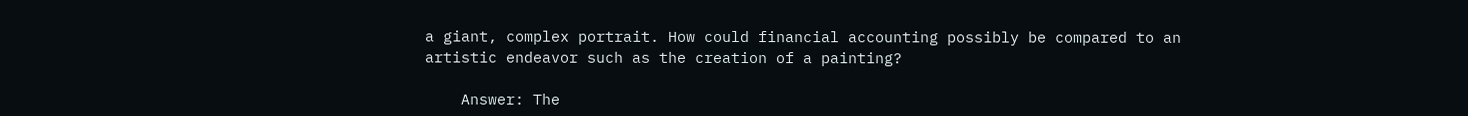a giant, complex portrait. How could financial accounting possibly be compared to an artistic endeavor such as the creation of a painting?

    Answer: The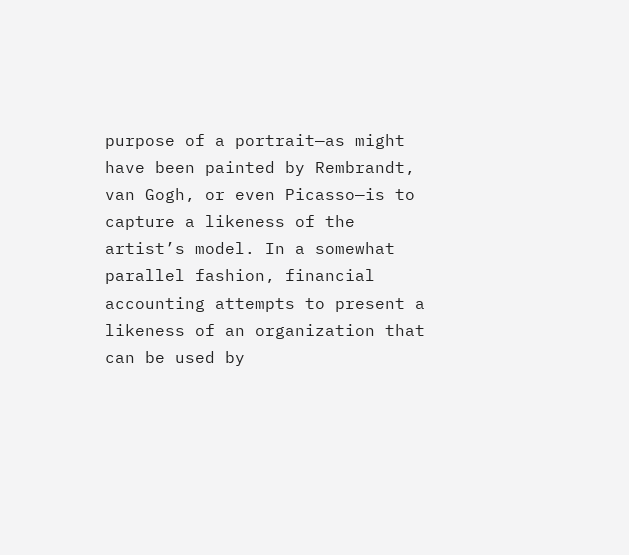purpose of a portrait—as might have been painted by Rembrandt, van Gogh, or even Picasso—is to capture a likeness of the artist’s model. In a somewhat parallel fashion, financial accounting attempts to present a likeness of an organization that can be used by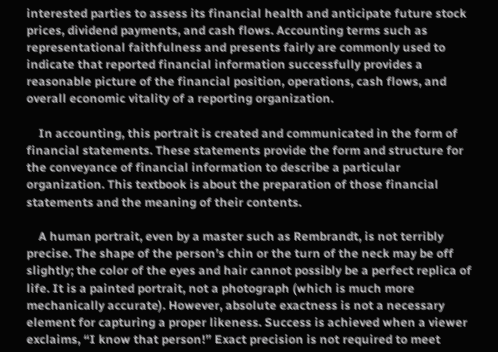interested parties to assess its financial health and anticipate future stock prices, dividend payments, and cash flows. Accounting terms such as representational faithfulness and presents fairly are commonly used to indicate that reported financial information successfully provides a reasonable picture of the financial position, operations, cash flows, and overall economic vitality of a reporting organization.

    In accounting, this portrait is created and communicated in the form of financial statements. These statements provide the form and structure for the conveyance of financial information to describe a particular organization. This textbook is about the preparation of those financial statements and the meaning of their contents.

    A human portrait, even by a master such as Rembrandt, is not terribly precise. The shape of the person’s chin or the turn of the neck may be off slightly; the color of the eyes and hair cannot possibly be a perfect replica of life. It is a painted portrait, not a photograph (which is much more mechanically accurate). However, absolute exactness is not a necessary element for capturing a proper likeness. Success is achieved when a viewer exclaims, “I know that person!” Exact precision is not required to meet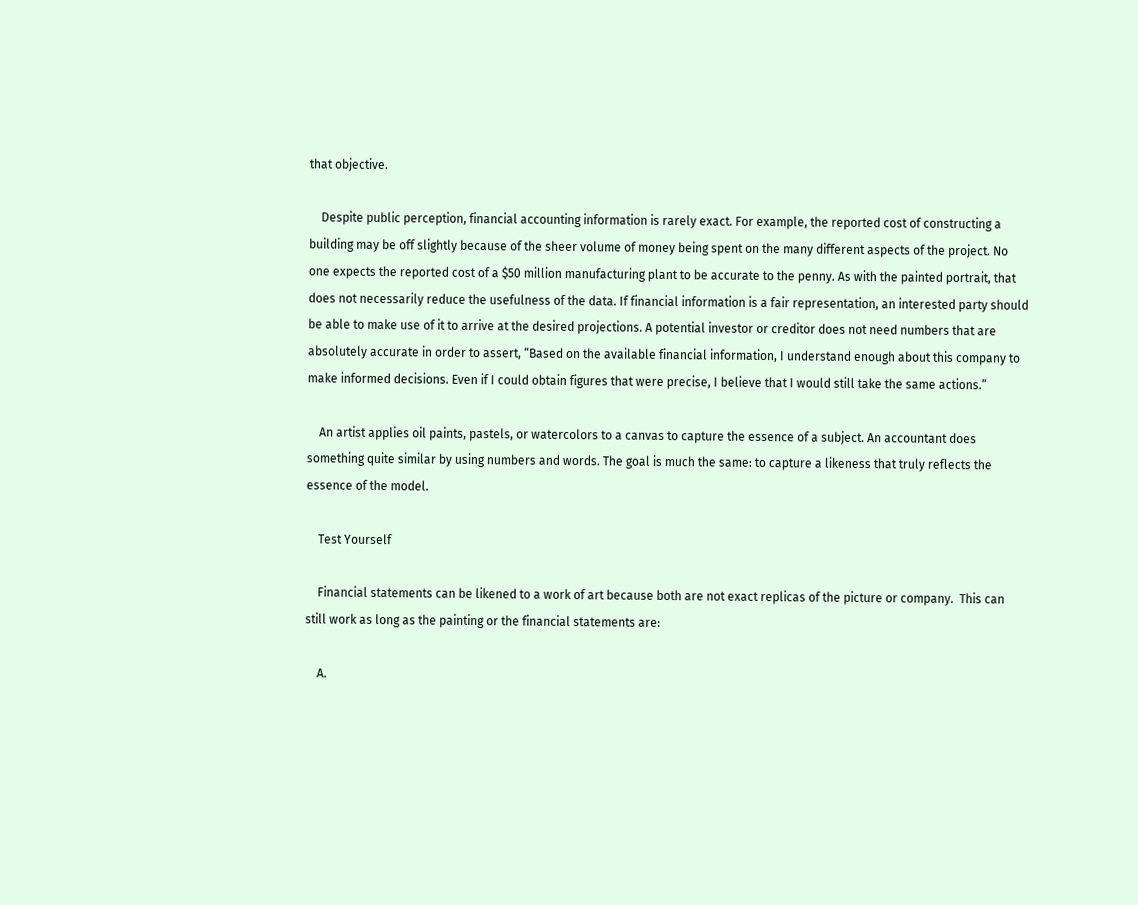that objective.

    Despite public perception, financial accounting information is rarely exact. For example, the reported cost of constructing a building may be off slightly because of the sheer volume of money being spent on the many different aspects of the project. No one expects the reported cost of a $50 million manufacturing plant to be accurate to the penny. As with the painted portrait, that does not necessarily reduce the usefulness of the data. If financial information is a fair representation, an interested party should be able to make use of it to arrive at the desired projections. A potential investor or creditor does not need numbers that are absolutely accurate in order to assert, “Based on the available financial information, I understand enough about this company to make informed decisions. Even if I could obtain figures that were precise, I believe that I would still take the same actions.”

    An artist applies oil paints, pastels, or watercolors to a canvas to capture the essence of a subject. An accountant does something quite similar by using numbers and words. The goal is much the same: to capture a likeness that truly reflects the essence of the model.

    Test Yourself

    Financial statements can be likened to a work of art because both are not exact replicas of the picture or company.  This can still work as long as the painting or the financial statements are:

    A.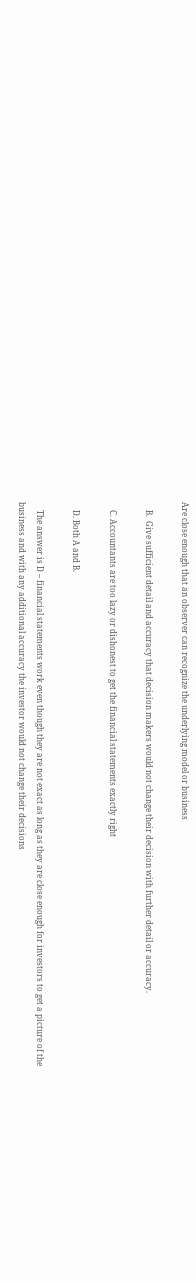Are close enough that an observer can recognize the underlying model or business

    B.  Give sufficient detail and accuracy that decision makers would not change their decision with further detail or accuracy.

    C. Accountants are too lazy or dishonest to get the financial statements exactly right

    D. Both A and B.

    The answer is D – financial statements work even though they are not exact as long as they are close enough for investors to get a picture of the business and with any additional accuracy the investor would not change their decisions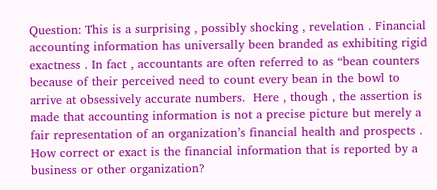Question: This is a surprising , possibly shocking , revelation . Financial accounting information has universally been branded as exhibiting rigid exactness . In fact , accountants are often referred to as “bean counters because of their perceived need to count every bean in the bowl to arrive at obsessively accurate numbers.  Here , though , the assertion is made that accounting information is not a precise picture but merely a fair representation of an organization’s financial health and prospects . How correct or exact is the financial information that is reported by a business or other organization?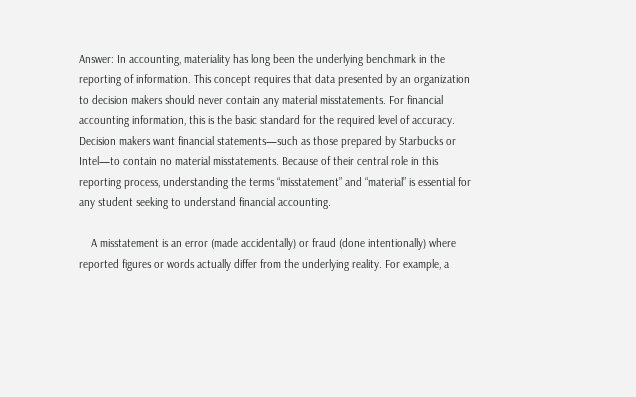Answer: In accounting, materiality has long been the underlying benchmark in the reporting of information. This concept requires that data presented by an organization to decision makers should never contain any material misstatements. For financial accounting information, this is the basic standard for the required level of accuracy. Decision makers want financial statements—such as those prepared by Starbucks or Intel—to contain no material misstatements. Because of their central role in this reporting process, understanding the terms “misstatement” and “material” is essential for any student seeking to understand financial accounting.

    A misstatement is an error (made accidentally) or fraud (done intentionally) where reported figures or words actually differ from the underlying reality. For example, a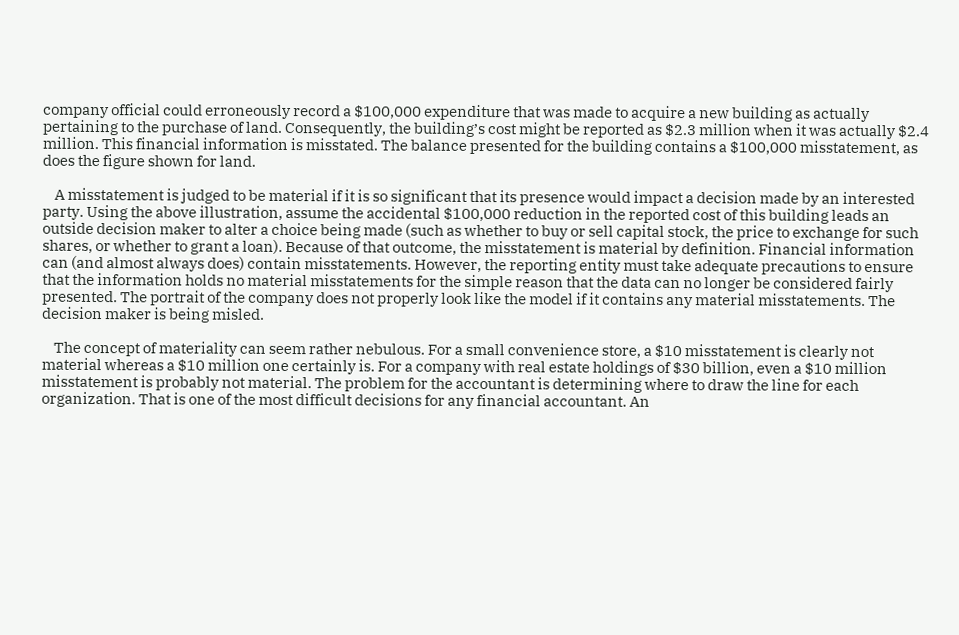company official could erroneously record a $100,000 expenditure that was made to acquire a new building as actually pertaining to the purchase of land. Consequently, the building’s cost might be reported as $2.3 million when it was actually $2.4 million. This financial information is misstated. The balance presented for the building contains a $100,000 misstatement, as does the figure shown for land.

    A misstatement is judged to be material if it is so significant that its presence would impact a decision made by an interested party. Using the above illustration, assume the accidental $100,000 reduction in the reported cost of this building leads an outside decision maker to alter a choice being made (such as whether to buy or sell capital stock, the price to exchange for such shares, or whether to grant a loan). Because of that outcome, the misstatement is material by definition. Financial information can (and almost always does) contain misstatements. However, the reporting entity must take adequate precautions to ensure that the information holds no material misstatements for the simple reason that the data can no longer be considered fairly presented. The portrait of the company does not properly look like the model if it contains any material misstatements. The decision maker is being misled.

    The concept of materiality can seem rather nebulous. For a small convenience store, a $10 misstatement is clearly not material whereas a $10 million one certainly is. For a company with real estate holdings of $30 billion, even a $10 million misstatement is probably not material. The problem for the accountant is determining where to draw the line for each organization. That is one of the most difficult decisions for any financial accountant. An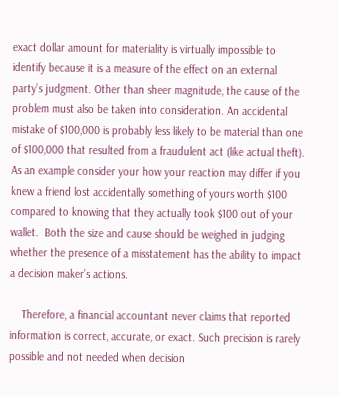exact dollar amount for materiality is virtually impossible to identify because it is a measure of the effect on an external party’s judgment. Other than sheer magnitude, the cause of the problem must also be taken into consideration. An accidental mistake of $100,000 is probably less likely to be material than one of $100,000 that resulted from a fraudulent act (like actual theft).  As an example consider your how your reaction may differ if you knew a friend lost accidentally something of yours worth $100 compared to knowing that they actually took $100 out of your wallet.  Both the size and cause should be weighed in judging whether the presence of a misstatement has the ability to impact a decision maker’s actions.

    Therefore, a financial accountant never claims that reported information is correct, accurate, or exact. Such precision is rarely possible and not needed when decision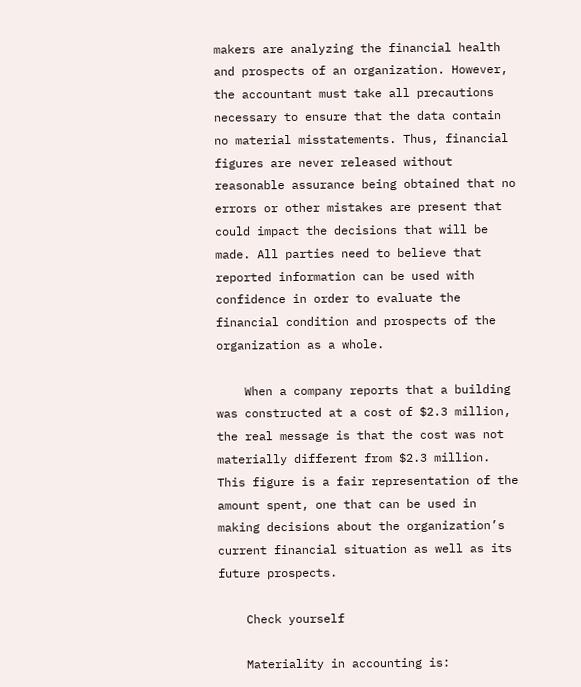makers are analyzing the financial health and prospects of an organization. However, the accountant must take all precautions necessary to ensure that the data contain no material misstatements. Thus, financial figures are never released without reasonable assurance being obtained that no errors or other mistakes are present that could impact the decisions that will be made. All parties need to believe that reported information can be used with confidence in order to evaluate the financial condition and prospects of the organization as a whole.

    When a company reports that a building was constructed at a cost of $2.3 million, the real message is that the cost was not materially different from $2.3 million. This figure is a fair representation of the amount spent, one that can be used in making decisions about the organization’s current financial situation as well as its future prospects.

    Check yourself

    Materiality in accounting is: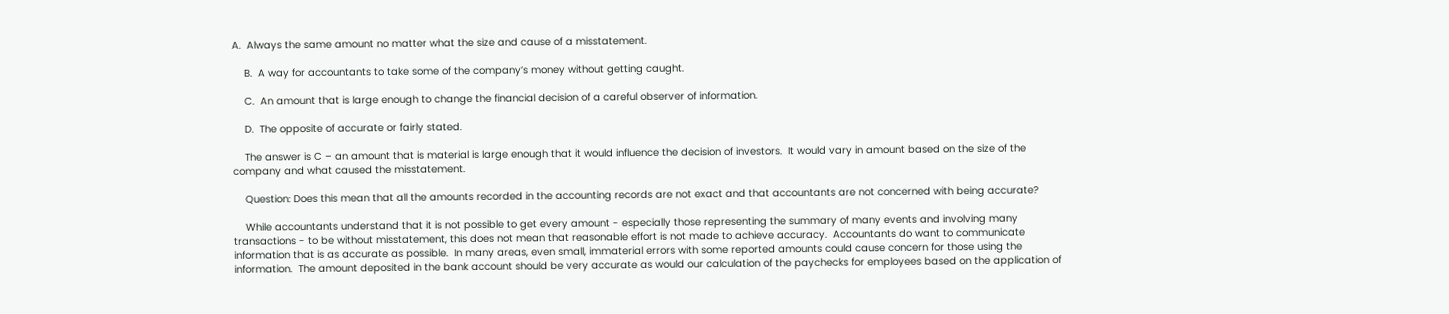A.  Always the same amount no matter what the size and cause of a misstatement.

    B.  A way for accountants to take some of the company’s money without getting caught.

    C.  An amount that is large enough to change the financial decision of a careful observer of information.

    D.  The opposite of accurate or fairly stated.

    The answer is C – an amount that is material is large enough that it would influence the decision of investors.  It would vary in amount based on the size of the company and what caused the misstatement.

    Question: Does this mean that all the amounts recorded in the accounting records are not exact and that accountants are not concerned with being accurate?

    While accountants understand that it is not possible to get every amount - especially those representing the summary of many events and involving many transactions - to be without misstatement, this does not mean that reasonable effort is not made to achieve accuracy.  Accountants do want to communicate information that is as accurate as possible.  In many areas, even small, immaterial errors with some reported amounts could cause concern for those using the information.  The amount deposited in the bank account should be very accurate as would our calculation of the paychecks for employees based on the application of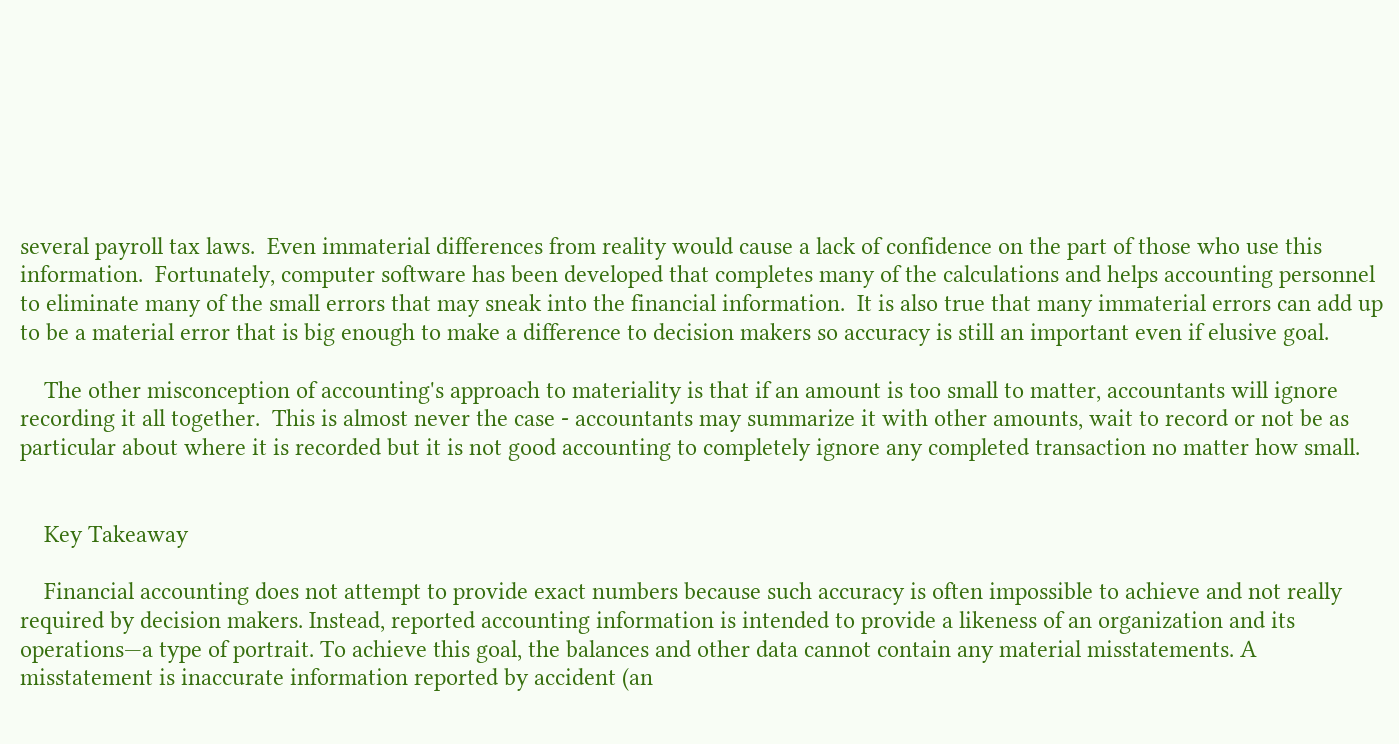several payroll tax laws.  Even immaterial differences from reality would cause a lack of confidence on the part of those who use this information.  Fortunately, computer software has been developed that completes many of the calculations and helps accounting personnel to eliminate many of the small errors that may sneak into the financial information.  It is also true that many immaterial errors can add up to be a material error that is big enough to make a difference to decision makers so accuracy is still an important even if elusive goal.

    The other misconception of accounting's approach to materiality is that if an amount is too small to matter, accountants will ignore recording it all together.  This is almost never the case - accountants may summarize it with other amounts, wait to record or not be as particular about where it is recorded but it is not good accounting to completely ignore any completed transaction no matter how small.


    Key Takeaway

    Financial accounting does not attempt to provide exact numbers because such accuracy is often impossible to achieve and not really required by decision makers. Instead, reported accounting information is intended to provide a likeness of an organization and its operations—a type of portrait. To achieve this goal, the balances and other data cannot contain any material misstatements. A misstatement is inaccurate information reported by accident (an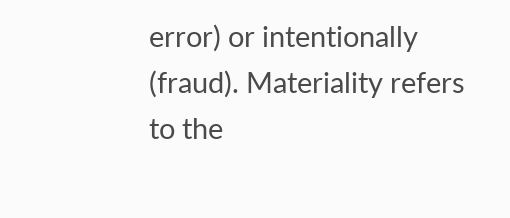error) or intentionally (fraud). Materiality refers to the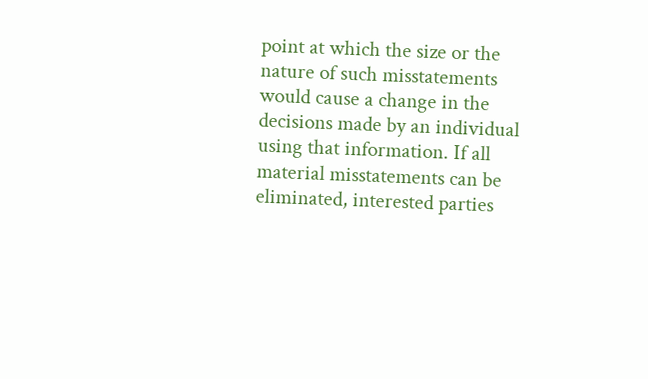point at which the size or the nature of such misstatements would cause a change in the decisions made by an individual using that information. If all material misstatements can be eliminated, interested parties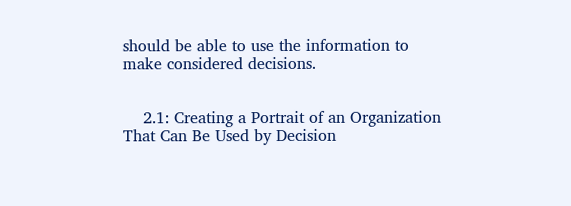should be able to use the information to make considered decisions.


    2.1: Creating a Portrait of an Organization That Can Be Used by Decision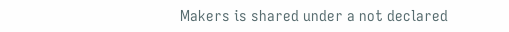Makers is shared under a not declared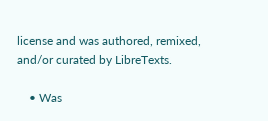license and was authored, remixed, and/or curated by LibreTexts.

    • Was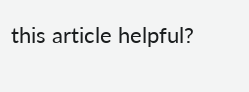this article helpful?